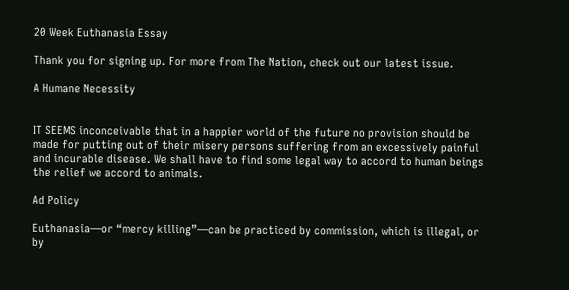20 Week Euthanasia Essay

Thank you for signing up. For more from The Nation, check out our latest issue.

A Humane Necessity


IT SEEMS inconceivable that in a happier world of the future no provision should be made for putting out of their misery persons suffering from an excessively painful and incurable disease. We shall have to find some legal way to accord to human beings the relief we accord to animals.

Ad Policy

Euthanasia—or “mercy killing”—can be practiced by commission, which is illegal, or by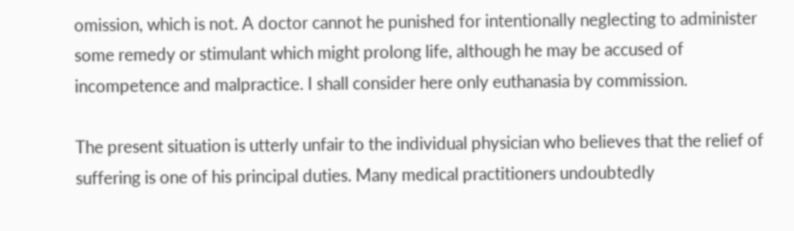omission, which is not. A doctor cannot he punished for intentionally neglecting to administer some remedy or stimulant which might prolong life, although he may be accused of incompetence and malpractice. I shall consider here only euthanasia by commission.

The present situation is utterly unfair to the individual physician who believes that the relief of suffering is one of his principal duties. Many medical practitioners undoubtedly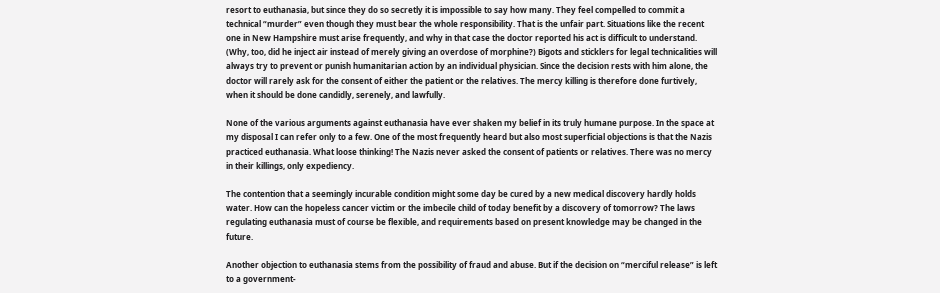resort to euthanasia, but since they do so secretly it is impossible to say how many. They feel compelled to commit a technical “murder” even though they must bear the whole responsibility. That is the unfair part. Situations like the recent one in New Hampshire must arise frequently, and why in that case the doctor reported his act is difficult to understand. (Why, too, did he inject air instead of merely giving an overdose of morphine?) Bigots and sticklers for legal technicalities will always try to prevent or punish humanitarian action by an individual physician. Since the decision rests with him alone, the doctor will rarely ask for the consent of either the patient or the relatives. The mercy killing is therefore done furtively, when it should be done candidly, serenely, and lawfully.

None of the various arguments against euthanasia have ever shaken my belief in its truly humane purpose. In the space at my disposal I can refer only to a few. One of the most frequently heard but also most superficial objections is that the Nazis practiced euthanasia. What loose thinking! The Nazis never asked the consent of patients or relatives. There was no mercy in their killings, only expediency.

The contention that a seemingly incurable condition might some day be cured by a new medical discovery hardly holds water. How can the hopeless cancer victim or the imbecile child of today benefit by a discovery of tomorrow? The laws regulating euthanasia must of course be flexible, and requirements based on present knowledge may be changed in the future.

Another objection to euthanasia stems from the possibility of fraud and abuse. But if the decision on “merciful release” is left to a government-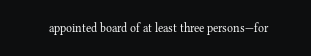appointed board of at least three persons—for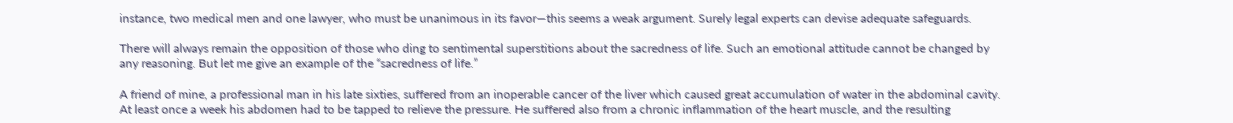instance, two medical men and one lawyer, who must be unanimous in its favor—this seems a weak argument. Surely legal experts can devise adequate safeguards.

There will always remain the opposition of those who ding to sentimental superstitions about the sacredness of life. Such an emotional attitude cannot be changed by any reasoning. But let me give an example of the “sacredness of life.”

A friend of mine, a professional man in his late sixties, suffered from an inoperable cancer of the liver which caused great accumulation of water in the abdominal cavity. At least once a week his abdomen had to be tapped to relieve the pressure. He suffered also from a chronic inflammation of the heart muscle, and the resulting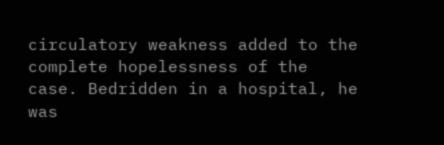circulatory weakness added to the complete hopelessness of the case. Bedridden in a hospital, he was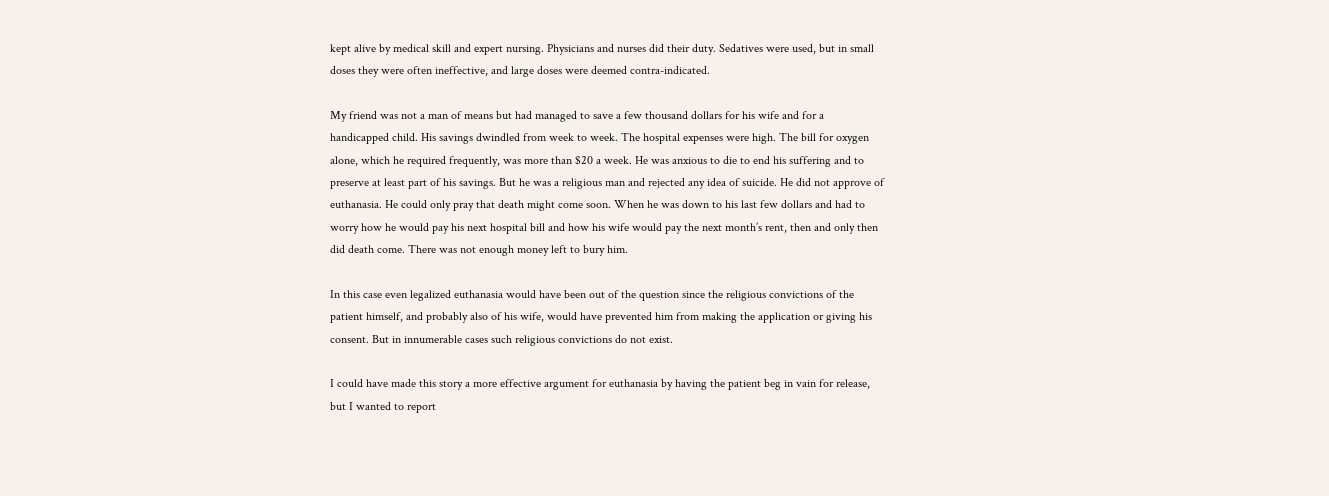kept alive by medical skill and expert nursing. Physicians and nurses did their duty. Sedatives were used, but in small doses they were often ineffective, and large doses were deemed contra-indicated.

My friend was not a man of means but had managed to save a few thousand dollars for his wife and for a handicapped child. His savings dwindled from week to week. The hospital expenses were high. The bill for oxygen alone, which he required frequently, was more than $20 a week. He was anxious to die to end his suffering and to preserve at least part of his savings. But he was a religious man and rejected any idea of suicide. He did not approve of euthanasia. He could only pray that death might come soon. When he was down to his last few dollars and had to worry how he would pay his next hospital bill and how his wife would pay the next month’s rent, then and only then did death come. There was not enough money left to bury him.

In this case even legalized euthanasia would have been out of the question since the religious convictions of the patient himself, and probably also of his wife, would have prevented him from making the application or giving his consent. But in innumerable cases such religious convictions do not exist.

I could have made this story a more effective argument for euthanasia by having the patient beg in vain for release, but I wanted to report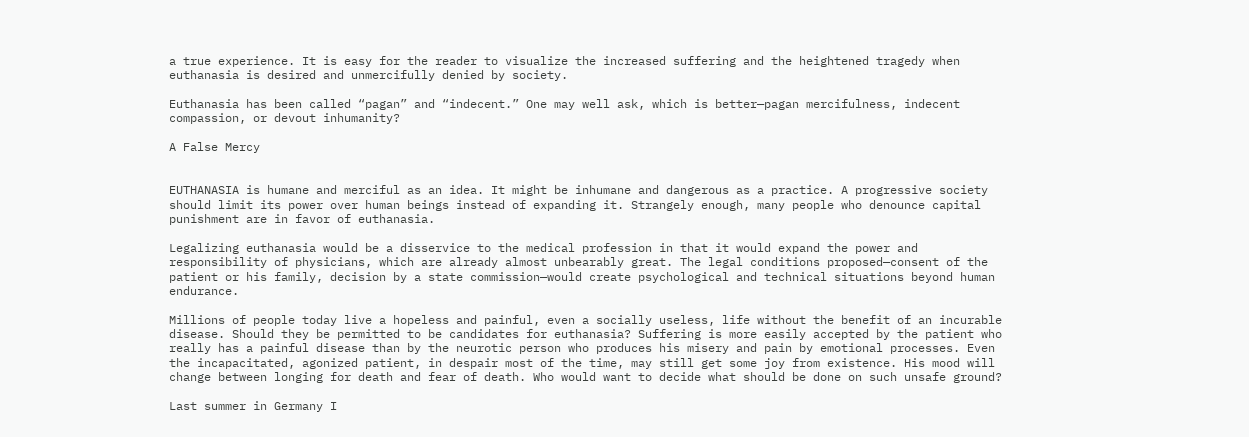a true experience. It is easy for the reader to visualize the increased suffering and the heightened tragedy when euthanasia is desired and unmercifully denied by society.

Euthanasia has been called “pagan” and “indecent.” One may well ask, which is better—pagan mercifulness, indecent compassion, or devout inhumanity?

A False Mercy


EUTHANASIA is humane and merciful as an idea. It might be inhumane and dangerous as a practice. A progressive society should limit its power over human beings instead of expanding it. Strangely enough, many people who denounce capital punishment are in favor of euthanasia.

Legalizing euthanasia would be a disservice to the medical profession in that it would expand the power and responsibility of physicians, which are already almost unbearably great. The legal conditions proposed—consent of the patient or his family, decision by a state commission—would create psychological and technical situations beyond human endurance.

Millions of people today live a hopeless and painful, even a socially useless, life without the benefit of an incurable disease. Should they be permitted to be candidates for euthanasia? Suffering is more easily accepted by the patient who really has a painful disease than by the neurotic person who produces his misery and pain by emotional processes. Even the incapacitated, agonized patient, in despair most of the time, may still get some joy from existence. His mood will change between longing for death and fear of death. Who would want to decide what should be done on such unsafe ground?

Last summer in Germany I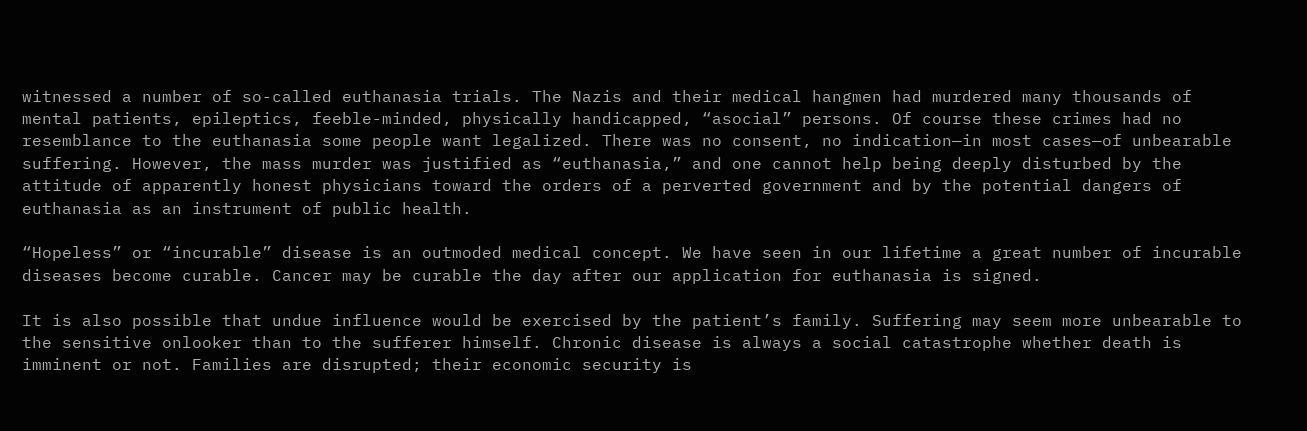witnessed a number of so-called euthanasia trials. The Nazis and their medical hangmen had murdered many thousands of mental patients, epileptics, feeble-minded, physically handicapped, “asocial” persons. Of course these crimes had no resemblance to the euthanasia some people want legalized. There was no consent, no indication—in most cases—of unbearable suffering. However, the mass murder was justified as “euthanasia,” and one cannot help being deeply disturbed by the attitude of apparently honest physicians toward the orders of a perverted government and by the potential dangers of euthanasia as an instrument of public health.

“Hopeless” or “incurable” disease is an outmoded medical concept. We have seen in our lifetime a great number of incurable diseases become curable. Cancer may be curable the day after our application for euthanasia is signed.

It is also possible that undue influence would be exercised by the patient’s family. Suffering may seem more unbearable to the sensitive onlooker than to the sufferer himself. Chronic disease is always a social catastrophe whether death is imminent or not. Families are disrupted; their economic security is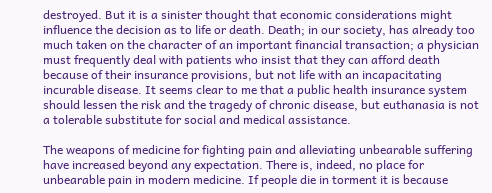destroyed. But it is a sinister thought that economic considerations might influence the decision as to life or death. Death; in our society, has already too much taken on the character of an important financial transaction; a physician must frequently deal with patients who insist that they can afford death because of their insurance provisions, but not life with an incapacitating incurable disease. It seems clear to me that a public health insurance system should lessen the risk and the tragedy of chronic disease, but euthanasia is not a tolerable substitute for social and medical assistance.

The weapons of medicine for fighting pain and alleviating unbearable suffering have increased beyond any expectation. There is, indeed, no place for unbearable pain in modern medicine. If people die in torment it is because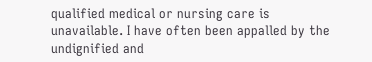qualified medical or nursing care is unavailable. I have often been appalled by the undignified and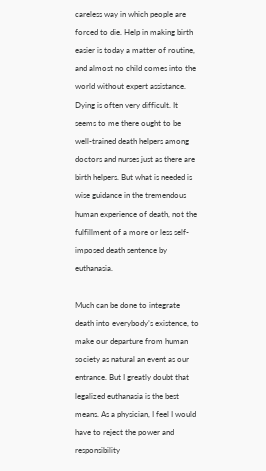careless way in which people are forced to die. Help in making birth easier is today a matter of routine, and almost no child comes into the world without expert assistance. Dying is often very difficult. It seems to me there ought to be well-trained death helpers among doctors and nurses just as there are birth helpers. But what is needed is wise guidance in the tremendous human experience of death, not the fulfillment of a more or less self-imposed death sentence by euthanasia.

Much can be done to integrate death into everybody’s existence, to make our departure from human society as natural an event as our entrance. But I greatly doubt that legalized euthanasia is the best means. As a physician, I feel I would have to reject the power and responsibility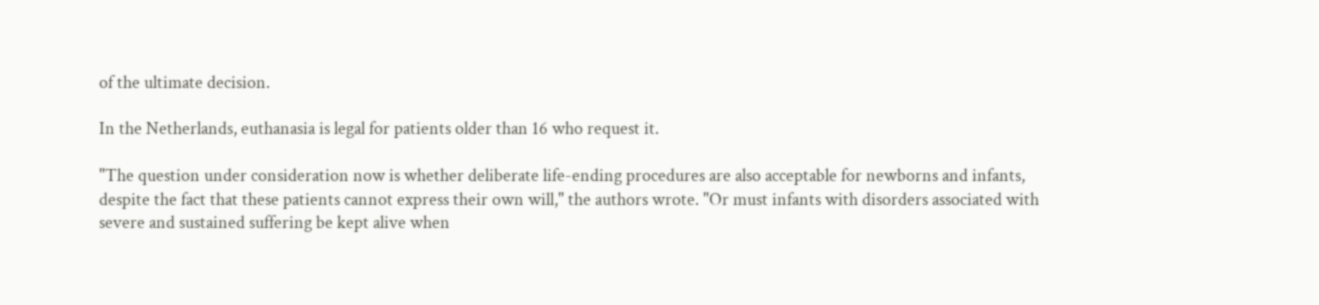of the ultimate decision.

In the Netherlands, euthanasia is legal for patients older than 16 who request it.

"The question under consideration now is whether deliberate life-ending procedures are also acceptable for newborns and infants, despite the fact that these patients cannot express their own will," the authors wrote. "Or must infants with disorders associated with severe and sustained suffering be kept alive when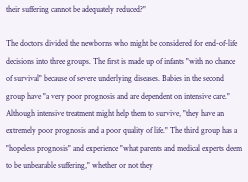their suffering cannot be adequately reduced?"

The doctors divided the newborns who might be considered for end-of-life decisions into three groups. The first is made up of infants "with no chance of survival" because of severe underlying diseases. Babies in the second group have "a very poor prognosis and are dependent on intensive care." Although intensive treatment might help them to survive, "they have an extremely poor prognosis and a poor quality of life." The third group has a "hopeless prognosis" and experience "what parents and medical experts deem to be unbearable suffering," whether or not they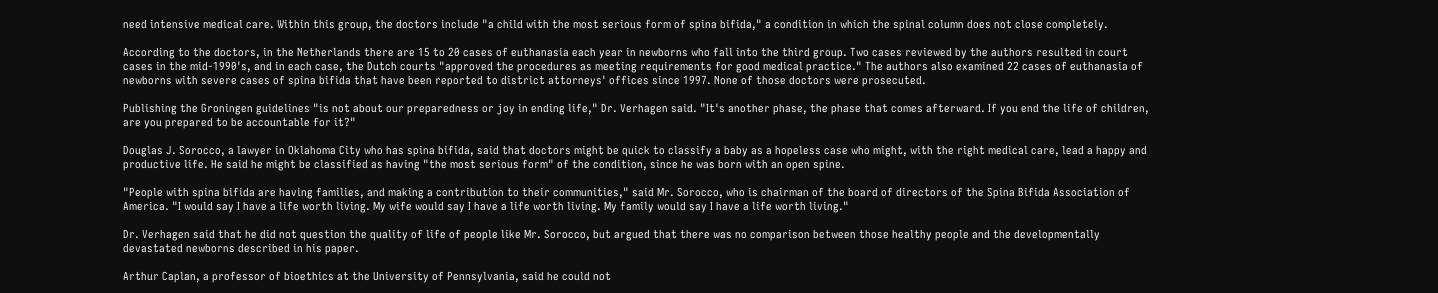need intensive medical care. Within this group, the doctors include "a child with the most serious form of spina bifida," a condition in which the spinal column does not close completely.

According to the doctors, in the Netherlands there are 15 to 20 cases of euthanasia each year in newborns who fall into the third group. Two cases reviewed by the authors resulted in court cases in the mid-1990's, and in each case, the Dutch courts "approved the procedures as meeting requirements for good medical practice." The authors also examined 22 cases of euthanasia of newborns with severe cases of spina bifida that have been reported to district attorneys' offices since 1997. None of those doctors were prosecuted.

Publishing the Groningen guidelines "is not about our preparedness or joy in ending life," Dr. Verhagen said. "It's another phase, the phase that comes afterward. If you end the life of children, are you prepared to be accountable for it?"

Douglas J. Sorocco, a lawyer in Oklahoma City who has spina bifida, said that doctors might be quick to classify a baby as a hopeless case who might, with the right medical care, lead a happy and productive life. He said he might be classified as having "the most serious form" of the condition, since he was born with an open spine.

"People with spina bifida are having families, and making a contribution to their communities," said Mr. Sorocco, who is chairman of the board of directors of the Spina Bifida Association of America. "I would say I have a life worth living. My wife would say I have a life worth living. My family would say I have a life worth living."

Dr. Verhagen said that he did not question the quality of life of people like Mr. Sorocco, but argued that there was no comparison between those healthy people and the developmentally devastated newborns described in his paper.

Arthur Caplan, a professor of bioethics at the University of Pennsylvania, said he could not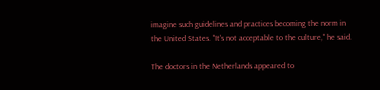imagine such guidelines and practices becoming the norm in the United States. "It's not acceptable to the culture," he said.

The doctors in the Netherlands appeared to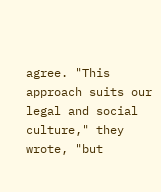agree. "This approach suits our legal and social culture," they wrote, "but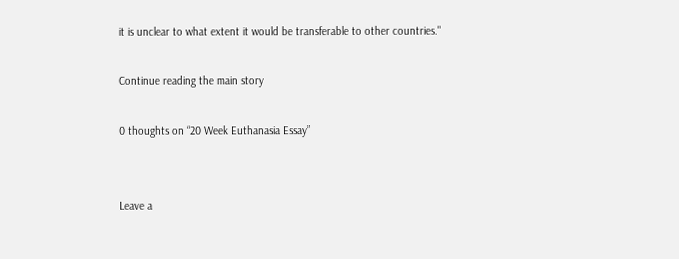it is unclear to what extent it would be transferable to other countries."

Continue reading the main story

0 thoughts on “20 Week Euthanasia Essay”


Leave a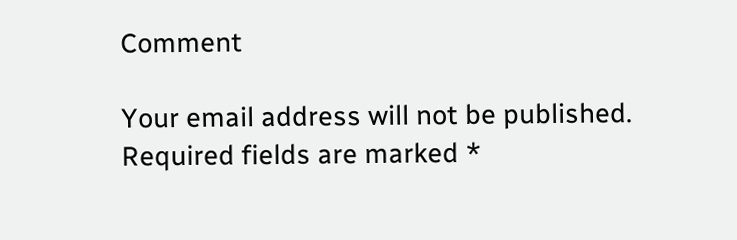Comment

Your email address will not be published. Required fields are marked *